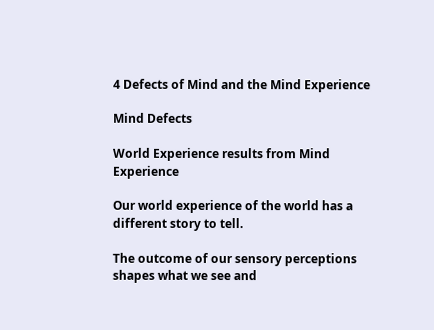4 Defects of Mind and the Mind Experience

Mind Defects

World Experience results from Mind Experience

Our world experience of the world has a different story to tell.

The outcome of our sensory perceptions shapes what we see and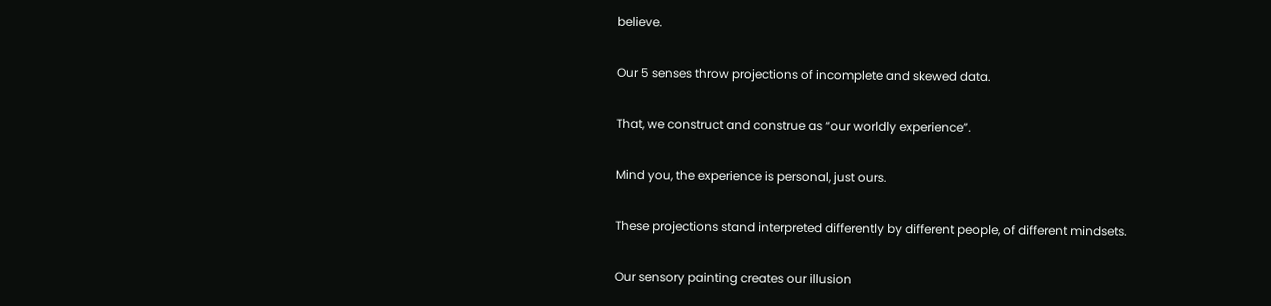believe.

Our 5 senses throw projections of incomplete and skewed data.

That, we construct and construe as “our worldly experience”.

Mind you, the experience is personal, just ours.

These projections stand interpreted differently by different people, of different mindsets.

Our sensory painting creates our illusion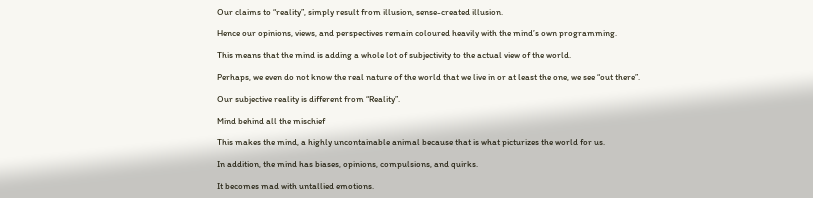Our claims to “reality”, simply result from illusion, sense-created illusion.

Hence our opinions, views, and perspectives remain coloured heavily with the mind’s own programming.

This means that the mind is adding a whole lot of subjectivity to the actual view of the world.

Perhaps, we even do not know the real nature of the world that we live in or at least the one, we see “out there”.

Our subjective reality is different from “Reality”.

Mind behind all the mischief

This makes the mind, a highly uncontainable animal because that is what picturizes the world for us.

In addition, the mind has biases, opinions, compulsions, and quirks.

It becomes mad with untallied emotions.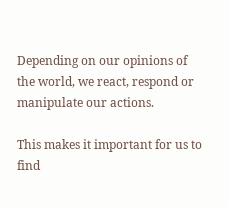Depending on our opinions of the world, we react, respond or manipulate our actions.

This makes it important for us to find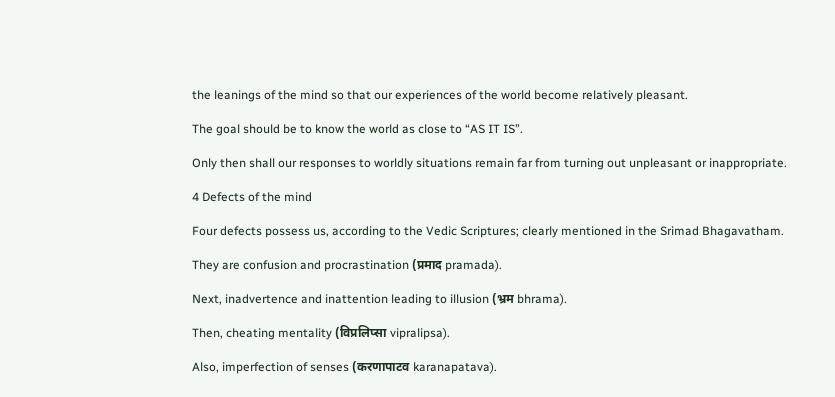the leanings of the mind so that our experiences of the world become relatively pleasant.

The goal should be to know the world as close to “AS IT IS”.

Only then shall our responses to worldly situations remain far from turning out unpleasant or inappropriate.

4 Defects of the mind

Four defects possess us, according to the Vedic Scriptures; clearly mentioned in the Srimad Bhagavatham.

They are confusion and procrastination (प्रमाद pramada).

Next, inadvertence and inattention leading to illusion (भ्रम bhrama).

Then, cheating mentality (विप्रलिप्सा vipralipsa).

Also, imperfection of senses (करणापाटव karanapatava).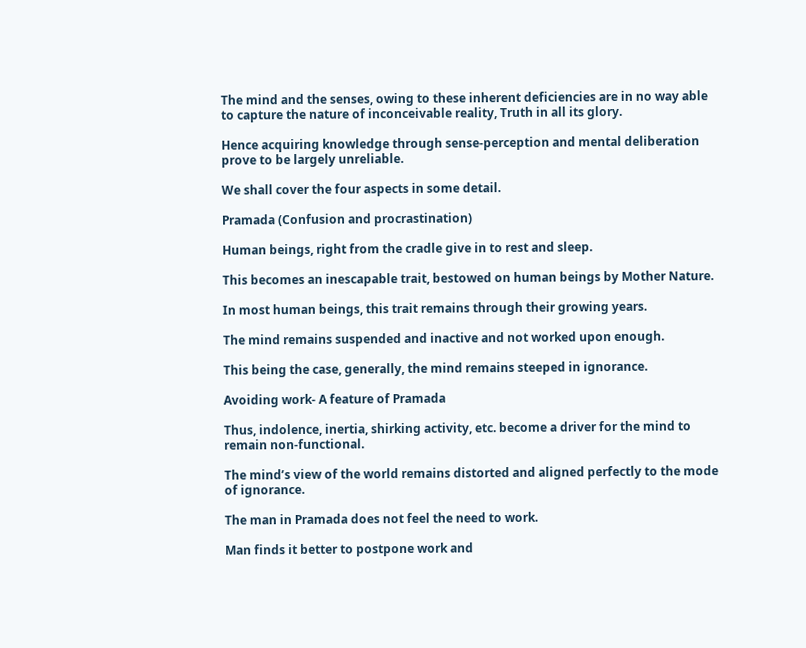The mind and the senses, owing to these inherent deficiencies are in no way able to capture the nature of inconceivable reality, Truth in all its glory.

Hence acquiring knowledge through sense-perception and mental deliberation prove to be largely unreliable.

We shall cover the four aspects in some detail.

Pramada (Confusion and procrastination)

Human beings, right from the cradle give in to rest and sleep.

This becomes an inescapable trait, bestowed on human beings by Mother Nature.

In most human beings, this trait remains through their growing years.

The mind remains suspended and inactive and not worked upon enough.

This being the case, generally, the mind remains steeped in ignorance.

Avoiding work- A feature of Pramada

Thus, indolence, inertia, shirking activity, etc. become a driver for the mind to remain non-functional.

The mind’s view of the world remains distorted and aligned perfectly to the mode of ignorance.

The man in Pramada does not feel the need to work.

Man finds it better to postpone work and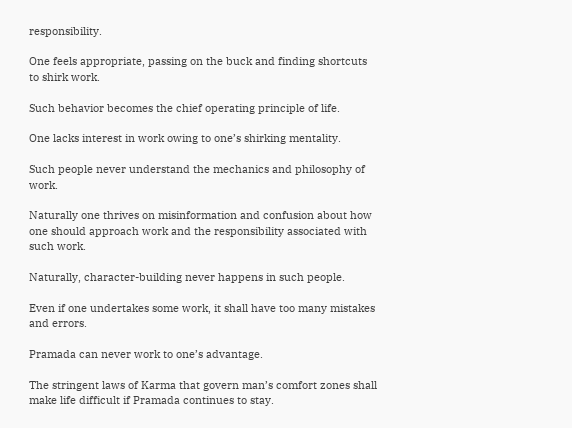responsibility.

One feels appropriate, passing on the buck and finding shortcuts to shirk work.

Such behavior becomes the chief operating principle of life.

One lacks interest in work owing to one’s shirking mentality.

Such people never understand the mechanics and philosophy of work.

Naturally one thrives on misinformation and confusion about how one should approach work and the responsibility associated with such work.

Naturally, character-building never happens in such people.

Even if one undertakes some work, it shall have too many mistakes and errors.

Pramada can never work to one’s advantage.

The stringent laws of Karma that govern man’s comfort zones shall make life difficult if Pramada continues to stay.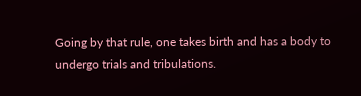Going by that rule, one takes birth and has a body to undergo trials and tribulations.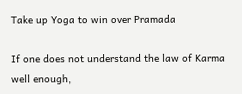Take up Yoga to win over Pramada

If one does not understand the law of Karma well enough,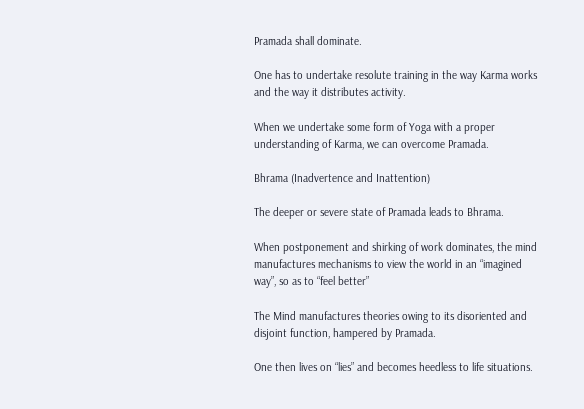Pramada shall dominate.

One has to undertake resolute training in the way Karma works and the way it distributes activity.

When we undertake some form of Yoga with a proper understanding of Karma, we can overcome Pramada.

Bhrama (Inadvertence and Inattention)

The deeper or severe state of Pramada leads to Bhrama.

When postponement and shirking of work dominates, the mind manufactures mechanisms to view the world in an “imagined way”, so as to “feel better”

The Mind manufactures theories owing to its disoriented and disjoint function, hampered by Pramada.

One then lives on “lies” and becomes heedless to life situations.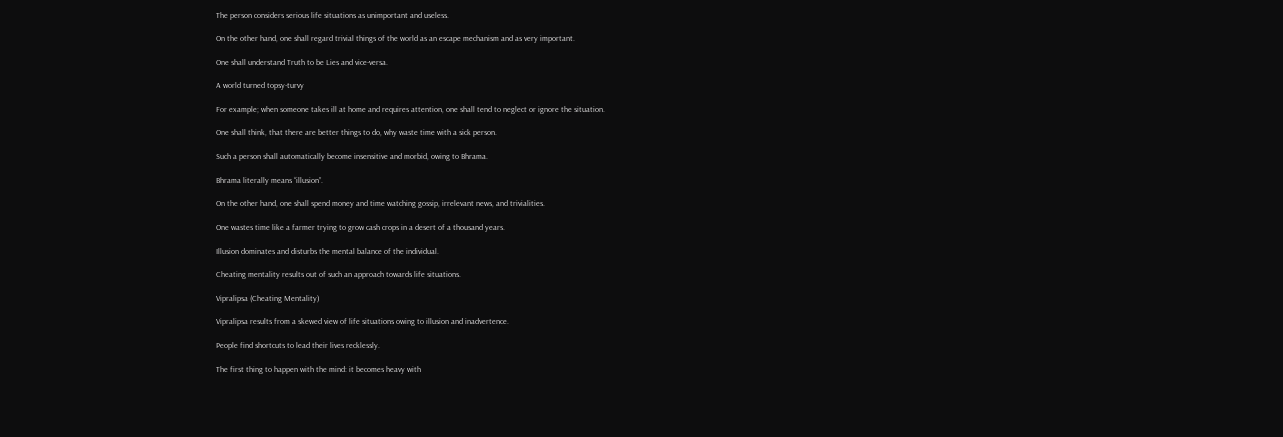The person considers serious life situations as unimportant and useless.

On the other hand, one shall regard trivial things of the world as an escape mechanism and as very important.

One shall understand Truth to be Lies and vice-versa.

A world turned topsy-turvy

For example; when someone takes ill at home and requires attention, one shall tend to neglect or ignore the situation.

One shall think, that there are better things to do, why waste time with a sick person.

Such a person shall automatically become insensitive and morbid, owing to Bhrama.

Bhrama literally means “illusion”.

On the other hand, one shall spend money and time watching gossip, irrelevant news, and trivialities.

One wastes time like a farmer trying to grow cash crops in a desert of a thousand years.

Illusion dominates and disturbs the mental balance of the individual.

Cheating mentality results out of such an approach towards life situations.

Vipralipsa (Cheating Mentality)

Vipralipsa results from a skewed view of life situations owing to illusion and inadvertence.

People find shortcuts to lead their lives recklessly.

The first thing to happen with the mind: it becomes heavy with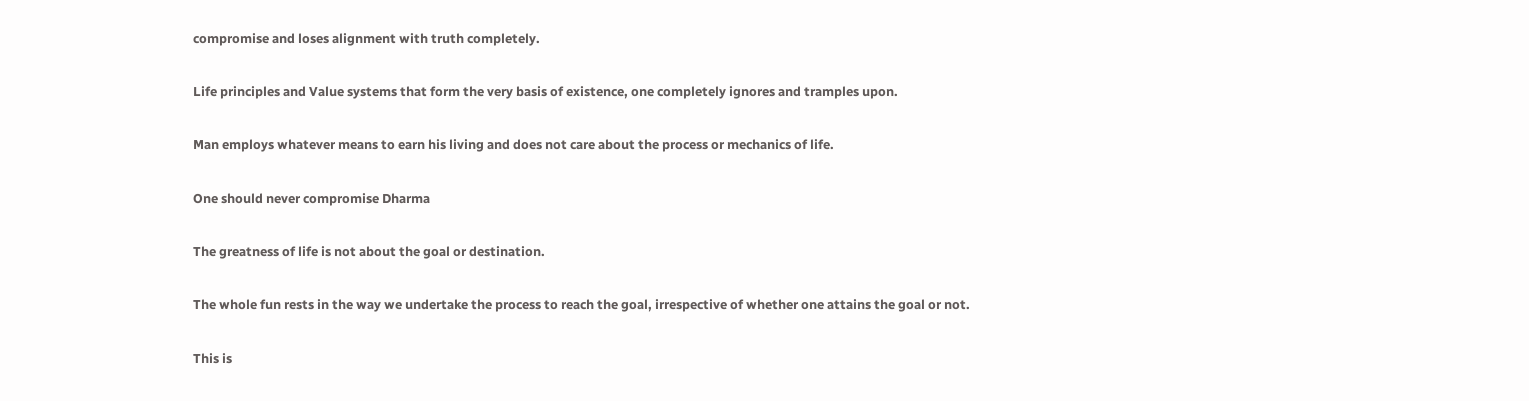compromise and loses alignment with truth completely.

Life principles and Value systems that form the very basis of existence, one completely ignores and tramples upon.

Man employs whatever means to earn his living and does not care about the process or mechanics of life.

One should never compromise Dharma

The greatness of life is not about the goal or destination.

The whole fun rests in the way we undertake the process to reach the goal, irrespective of whether one attains the goal or not.

This is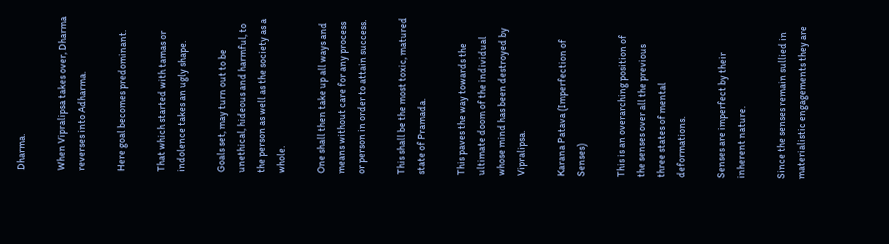Dharma.

When Vipralipsa takes over, Dharma reverses into Adharma.

Here goal becomes predominant.

That which started with tamas or indolence takes an ugly shape.

Goals set, may turn out to be unethical, hideous and harmful, to the person as well as the society as a whole.

One shall then take up all ways and means without care for any process or person in order to attain success.

This shall be the most toxic, matured state of Pramada.

This paves the way towards the ultimate doom of the individual whose mind has been destroyed by Vipralipsa.

Karana Patava (Imperfection of Senses)

This is an overarching position of the senses over all the previous three states of mental deformations.

Senses are imperfect by their inherent nature.

Since the senses remain sullied in materialistic engagements they are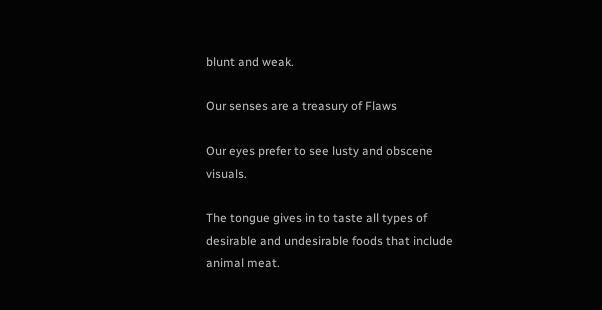blunt and weak.

Our senses are a treasury of Flaws

Our eyes prefer to see lusty and obscene visuals.

The tongue gives in to taste all types of desirable and undesirable foods that include animal meat.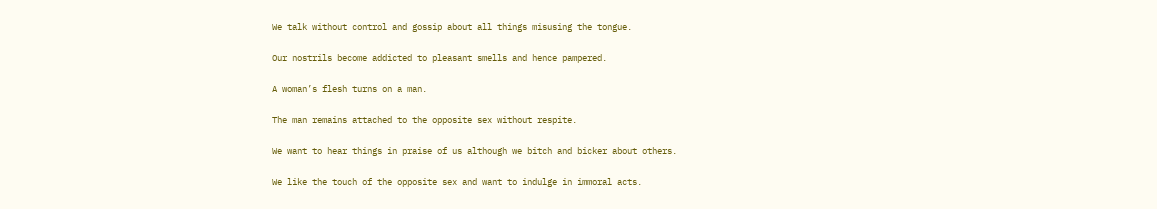We talk without control and gossip about all things misusing the tongue.

Our nostrils become addicted to pleasant smells and hence pampered.

A woman’s flesh turns on a man.

The man remains attached to the opposite sex without respite.

We want to hear things in praise of us although we bitch and bicker about others.

We like the touch of the opposite sex and want to indulge in immoral acts.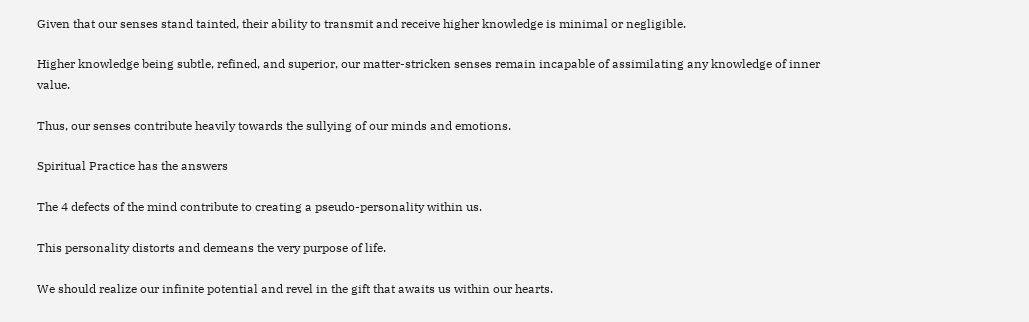Given that our senses stand tainted, their ability to transmit and receive higher knowledge is minimal or negligible.

Higher knowledge being subtle, refined, and superior, our matter-stricken senses remain incapable of assimilating any knowledge of inner value.

Thus, our senses contribute heavily towards the sullying of our minds and emotions.

Spiritual Practice has the answers

The 4 defects of the mind contribute to creating a pseudo-personality within us.

This personality distorts and demeans the very purpose of life.

We should realize our infinite potential and revel in the gift that awaits us within our hearts.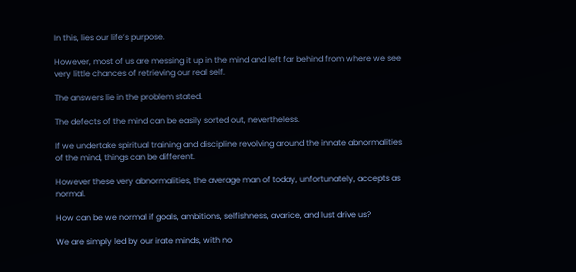In this, lies our life’s purpose.

However, most of us are messing it up in the mind and left far behind from where we see very little chances of retrieving our real self.

The answers lie in the problem stated.

The defects of the mind can be easily sorted out, nevertheless.

If we undertake spiritual training and discipline revolving around the innate abnormalities of the mind, things can be different.

However these very abnormalities, the average man of today, unfortunately, accepts as normal.

How can be we normal if goals, ambitions, selfishness, avarice, and lust drive us?

We are simply led by our irate minds, with no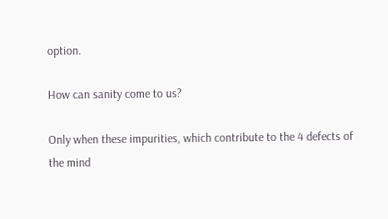option.

How can sanity come to us?

Only when these impurities, which contribute to the 4 defects of the mind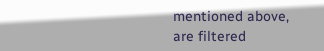mentioned above, are filtered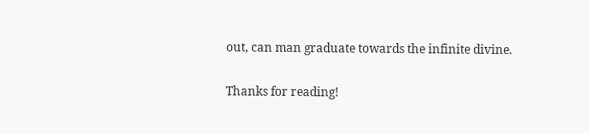out, can man graduate towards the infinite divine.

Thanks for reading!